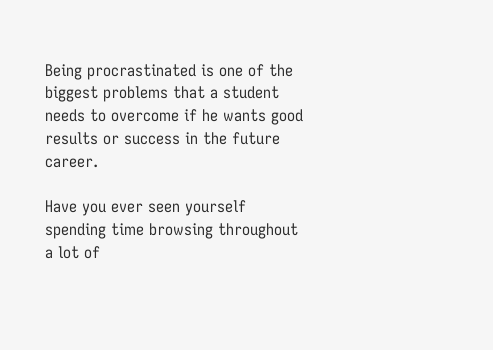Being procrastinated is one of the biggest problems that a student needs to overcome if he wants good results or success in the future career.

Have you ever seen yourself spending time browsing throughout a lot of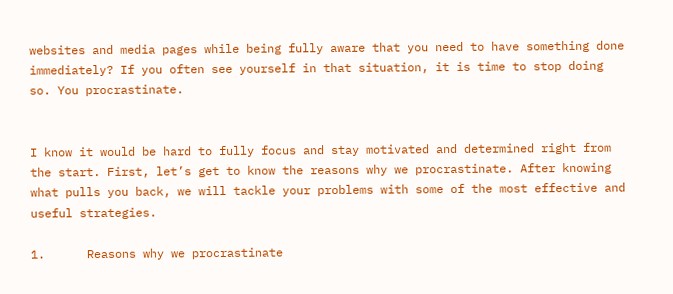websites and media pages while being fully aware that you need to have something done immediately? If you often see yourself in that situation, it is time to stop doing so. You procrastinate.


I know it would be hard to fully focus and stay motivated and determined right from the start. First, let’s get to know the reasons why we procrastinate. After knowing what pulls you back, we will tackle your problems with some of the most effective and useful strategies.

1.      Reasons why we procrastinate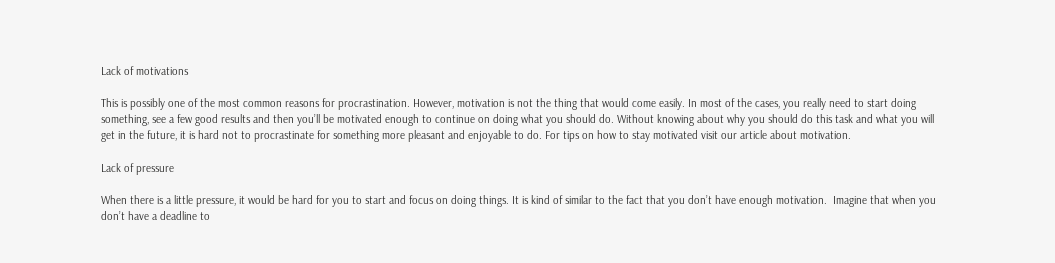Lack of motivations

This is possibly one of the most common reasons for procrastination. However, motivation is not the thing that would come easily. In most of the cases, you really need to start doing something, see a few good results and then you’ll be motivated enough to continue on doing what you should do. Without knowing about why you should do this task and what you will get in the future, it is hard not to procrastinate for something more pleasant and enjoyable to do. For tips on how to stay motivated visit our article about motivation.

Lack of pressure

When there is a little pressure, it would be hard for you to start and focus on doing things. It is kind of similar to the fact that you don’t have enough motivation.  Imagine that when you don’t have a deadline to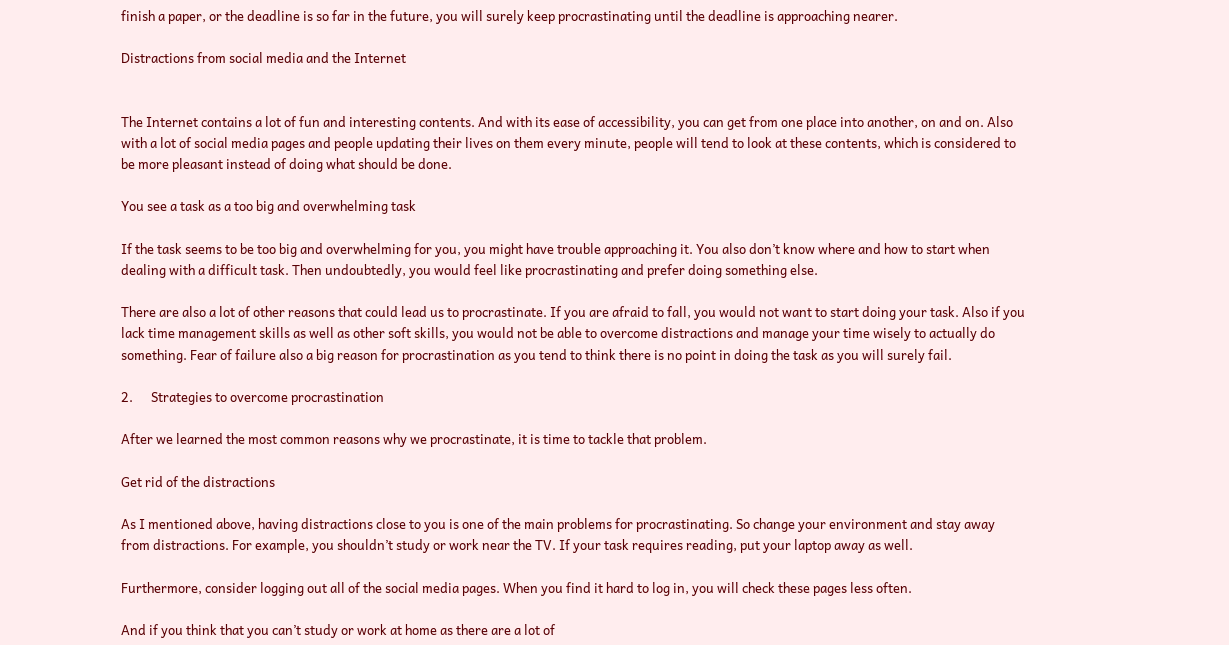finish a paper, or the deadline is so far in the future, you will surely keep procrastinating until the deadline is approaching nearer.

Distractions from social media and the Internet


The Internet contains a lot of fun and interesting contents. And with its ease of accessibility, you can get from one place into another, on and on. Also with a lot of social media pages and people updating their lives on them every minute, people will tend to look at these contents, which is considered to be more pleasant instead of doing what should be done.

You see a task as a too big and overwhelming task

If the task seems to be too big and overwhelming for you, you might have trouble approaching it. You also don’t know where and how to start when dealing with a difficult task. Then undoubtedly, you would feel like procrastinating and prefer doing something else.

There are also a lot of other reasons that could lead us to procrastinate. If you are afraid to fall, you would not want to start doing your task. Also if you lack time management skills as well as other soft skills, you would not be able to overcome distractions and manage your time wisely to actually do something. Fear of failure also a big reason for procrastination as you tend to think there is no point in doing the task as you will surely fail.

2.      Strategies to overcome procrastination

After we learned the most common reasons why we procrastinate, it is time to tackle that problem.

Get rid of the distractions

As I mentioned above, having distractions close to you is one of the main problems for procrastinating. So change your environment and stay away from distractions. For example, you shouldn’t study or work near the TV. If your task requires reading, put your laptop away as well.

Furthermore, consider logging out all of the social media pages. When you find it hard to log in, you will check these pages less often.

And if you think that you can’t study or work at home as there are a lot of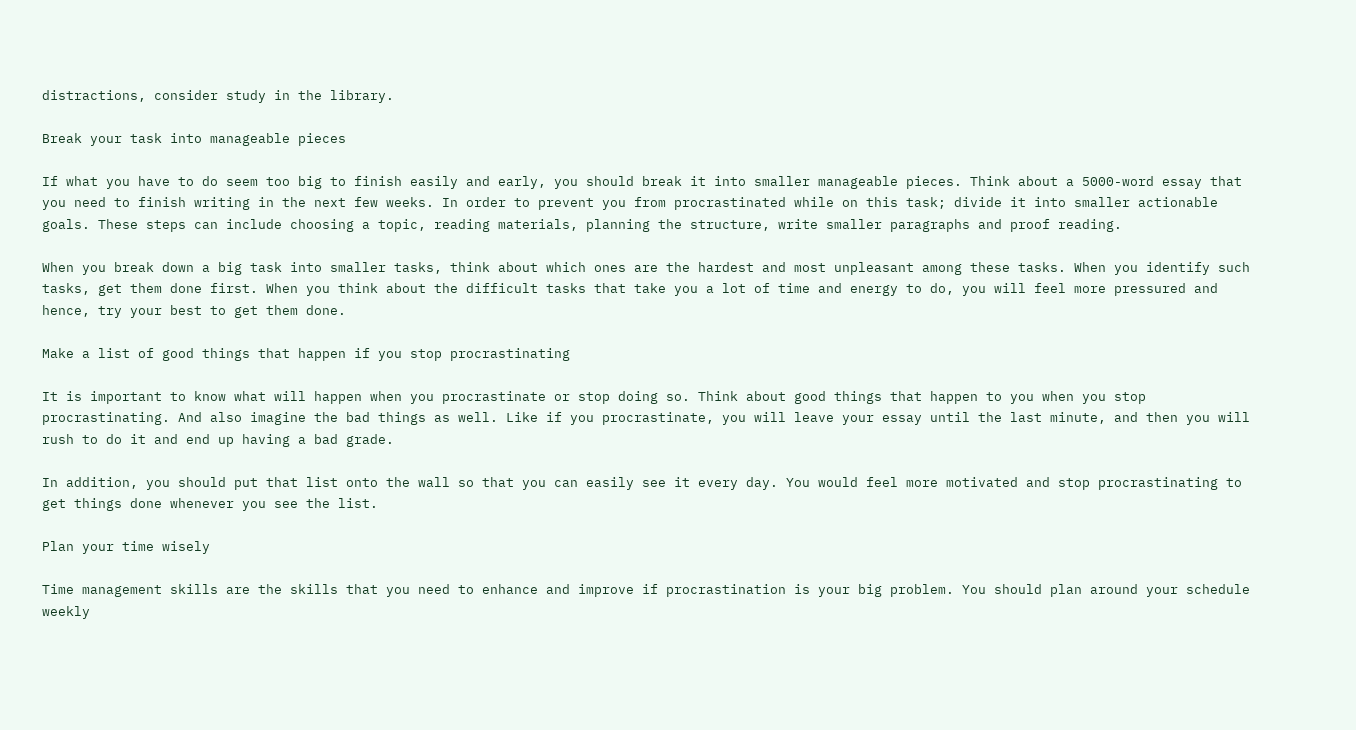distractions, consider study in the library.

Break your task into manageable pieces

If what you have to do seem too big to finish easily and early, you should break it into smaller manageable pieces. Think about a 5000-word essay that you need to finish writing in the next few weeks. In order to prevent you from procrastinated while on this task; divide it into smaller actionable goals. These steps can include choosing a topic, reading materials, planning the structure, write smaller paragraphs and proof reading.

When you break down a big task into smaller tasks, think about which ones are the hardest and most unpleasant among these tasks. When you identify such tasks, get them done first. When you think about the difficult tasks that take you a lot of time and energy to do, you will feel more pressured and hence, try your best to get them done.

Make a list of good things that happen if you stop procrastinating

It is important to know what will happen when you procrastinate or stop doing so. Think about good things that happen to you when you stop procrastinating. And also imagine the bad things as well. Like if you procrastinate, you will leave your essay until the last minute, and then you will rush to do it and end up having a bad grade.

In addition, you should put that list onto the wall so that you can easily see it every day. You would feel more motivated and stop procrastinating to get things done whenever you see the list.

Plan your time wisely

Time management skills are the skills that you need to enhance and improve if procrastination is your big problem. You should plan around your schedule weekly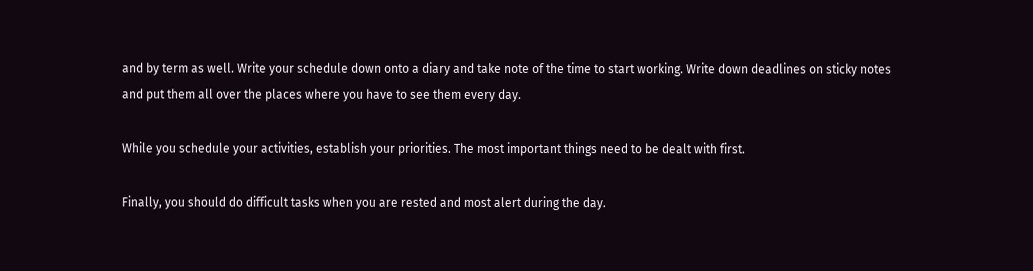and by term as well. Write your schedule down onto a diary and take note of the time to start working. Write down deadlines on sticky notes and put them all over the places where you have to see them every day.

While you schedule your activities, establish your priorities. The most important things need to be dealt with first.

Finally, you should do difficult tasks when you are rested and most alert during the day.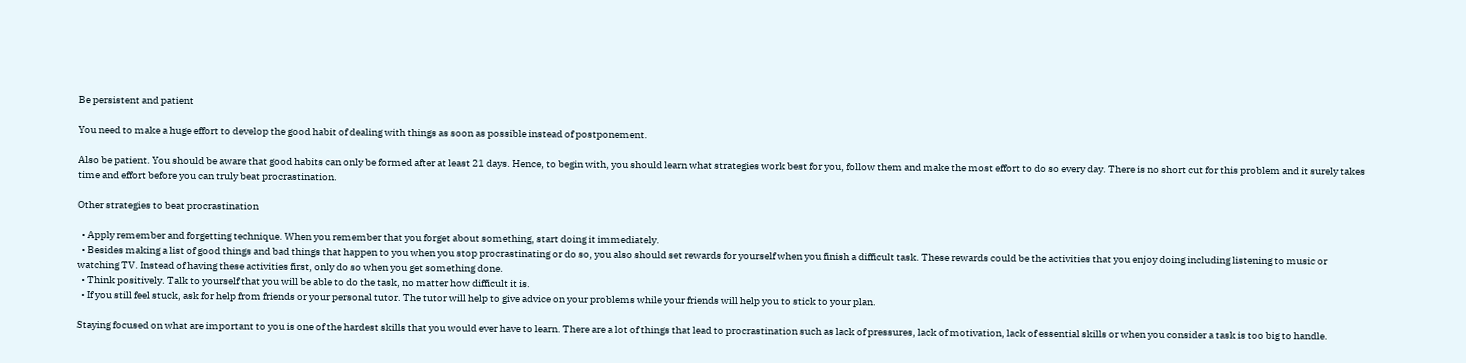Be persistent and patient

You need to make a huge effort to develop the good habit of dealing with things as soon as possible instead of postponement.

Also be patient. You should be aware that good habits can only be formed after at least 21 days. Hence, to begin with, you should learn what strategies work best for you, follow them and make the most effort to do so every day. There is no short cut for this problem and it surely takes time and effort before you can truly beat procrastination.

Other strategies to beat procrastination

  • Apply remember and forgetting technique. When you remember that you forget about something, start doing it immediately.
  • Besides making a list of good things and bad things that happen to you when you stop procrastinating or do so, you also should set rewards for yourself when you finish a difficult task. These rewards could be the activities that you enjoy doing including listening to music or watching TV. Instead of having these activities first, only do so when you get something done.
  • Think positively. Talk to yourself that you will be able to do the task, no matter how difficult it is.
  • If you still feel stuck, ask for help from friends or your personal tutor. The tutor will help to give advice on your problems while your friends will help you to stick to your plan.

Staying focused on what are important to you is one of the hardest skills that you would ever have to learn. There are a lot of things that lead to procrastination such as lack of pressures, lack of motivation, lack of essential skills or when you consider a task is too big to handle.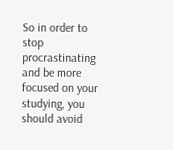So in order to stop procrastinating and be more focused on your studying, you should avoid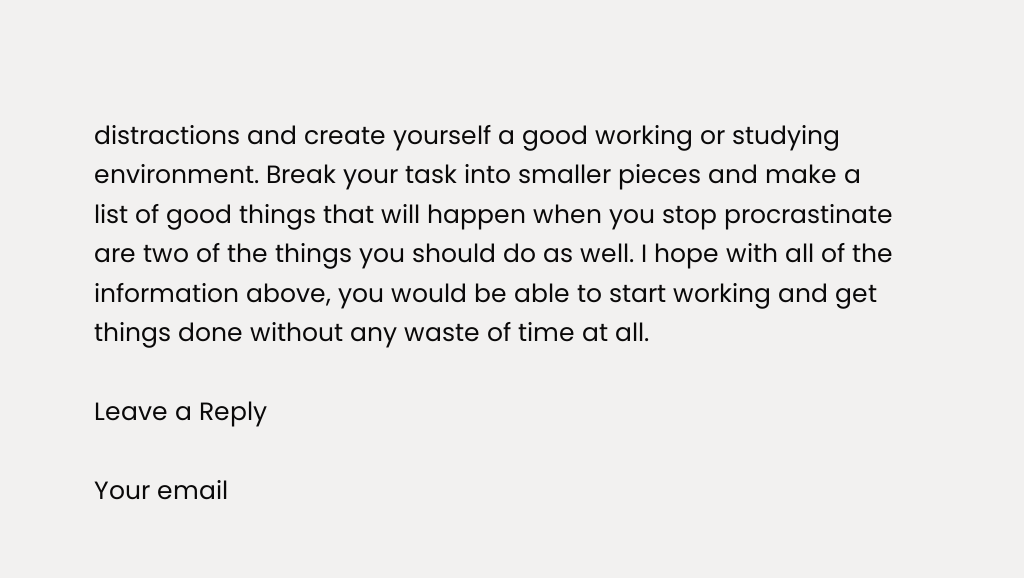distractions and create yourself a good working or studying environment. Break your task into smaller pieces and make a list of good things that will happen when you stop procrastinate are two of the things you should do as well. I hope with all of the information above, you would be able to start working and get things done without any waste of time at all.

Leave a Reply

Your email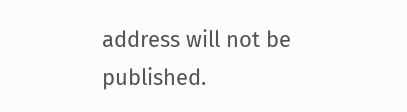address will not be published.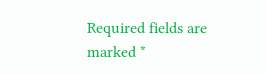Required fields are marked *